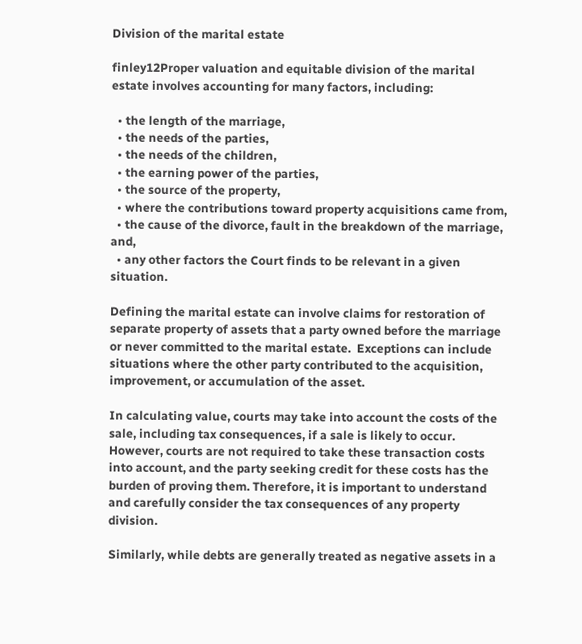Division of the marital estate

finley12Proper valuation and equitable division of the marital estate involves accounting for many factors, including:

  • the length of the marriage,
  • the needs of the parties,
  • the needs of the children,
  • the earning power of the parties,
  • the source of the property,
  • where the contributions toward property acquisitions came from,
  • the cause of the divorce, fault in the breakdown of the marriage, and,
  • any other factors the Court finds to be relevant in a given situation.

Defining the marital estate can involve claims for restoration of separate property of assets that a party owned before the marriage or never committed to the marital estate.  Exceptions can include situations where the other party contributed to the acquisition, improvement, or accumulation of the asset.

In calculating value, courts may take into account the costs of the sale, including tax consequences, if a sale is likely to occur.  However, courts are not required to take these transaction costs into account, and the party seeking credit for these costs has the burden of proving them. Therefore, it is important to understand and carefully consider the tax consequences of any property division.

Similarly, while debts are generally treated as negative assets in a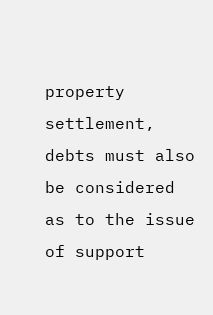property settlement, debts must also be considered as to the issue of support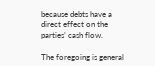because debts have a direct effect on the parties’ cash flow.

The foregoing is general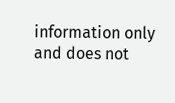information only and does not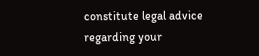constitute legal advice regarding your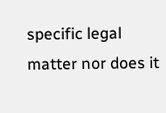specific legal matter nor does it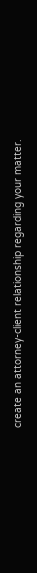create an attorney-client relationship regarding your matter.